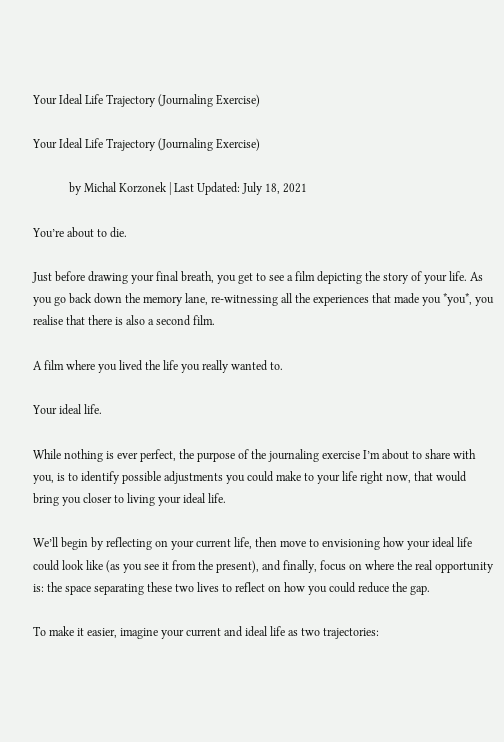Your Ideal Life Trajectory (Journaling Exercise)

Your Ideal Life Trajectory (Journaling Exercise)

            by Michal Korzonek | Last Updated: July 18, 2021

You’re about to die.

Just before drawing your final breath, you get to see a film depicting the story of your life. As you go back down the memory lane, re-witnessing all the experiences that made you *you*, you realise that there is also a second film.

A film where you lived the life you really wanted to.

Your ideal life.

While nothing is ever perfect, the purpose of the journaling exercise I’m about to share with you, is to identify possible adjustments you could make to your life right now, that would bring you closer to living your ideal life.

We’ll begin by reflecting on your current life, then move to envisioning how your ideal life could look like (as you see it from the present), and finally, focus on where the real opportunity is: the space separating these two lives to reflect on how you could reduce the gap.

To make it easier, imagine your current and ideal life as two trajectories: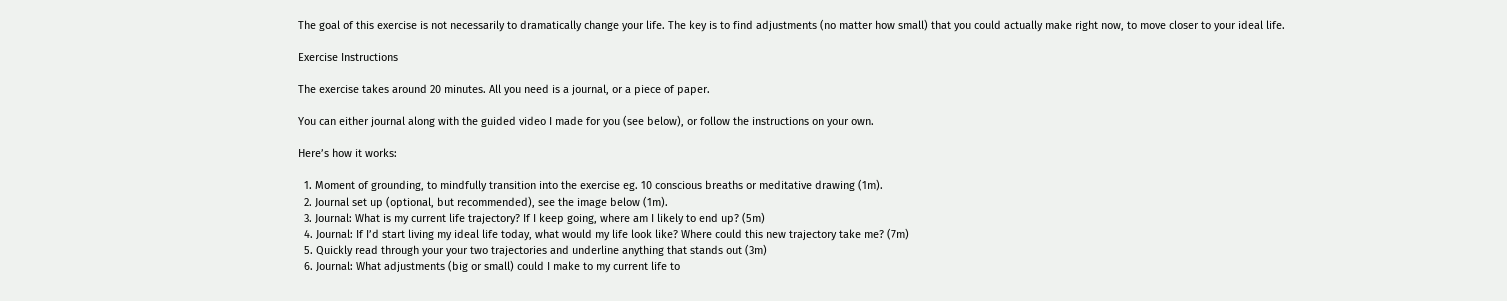The goal of this exercise is not necessarily to dramatically change your life. The key is to find adjustments (no matter how small) that you could actually make right now, to move closer to your ideal life.

Exercise Instructions

The exercise takes around 20 minutes. All you need is a journal, or a piece of paper.

You can either journal along with the guided video I made for you (see below), or follow the instructions on your own.

Here’s how it works:

  1. Moment of grounding, to mindfully transition into the exercise eg. 10 conscious breaths or meditative drawing (1m).
  2. Journal set up (optional, but recommended), see the image below (1m).
  3. Journal: What is my current life trajectory? If I keep going, where am I likely to end up? (5m)
  4. Journal: If I’d start living my ideal life today, what would my life look like? Where could this new trajectory take me? (7m)
  5. Quickly read through your your two trajectories and underline anything that stands out (3m)
  6. Journal: What adjustments (big or small) could I make to my current life to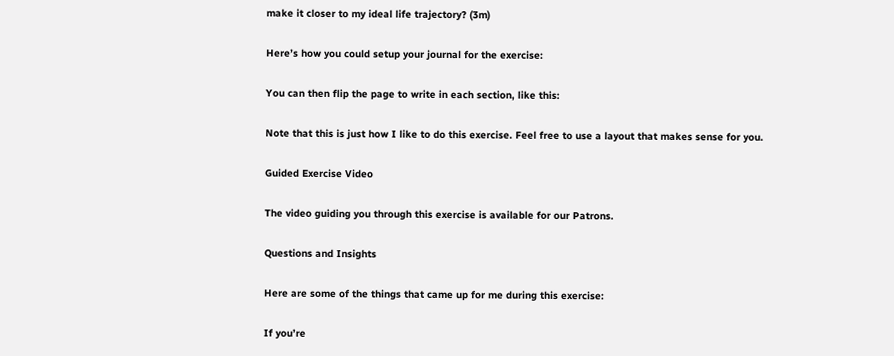make it closer to my ideal life trajectory? (3m)

Here’s how you could setup your journal for the exercise:

You can then flip the page to write in each section, like this:

Note that this is just how I like to do this exercise. Feel free to use a layout that makes sense for you.

Guided Exercise Video

The video guiding you through this exercise is available for our Patrons.

Questions and Insights

Here are some of the things that came up for me during this exercise:

If you’re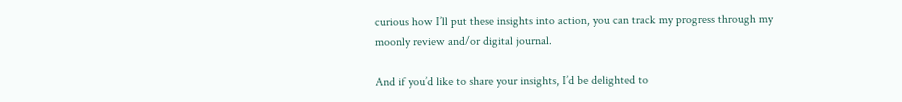curious how I’ll put these insights into action, you can track my progress through my moonly review and/or digital journal.

And if you’d like to share your insights, I’d be delighted to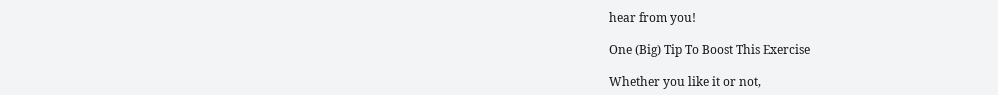hear from you!

One (Big) Tip To Boost This Exercise

Whether you like it or not,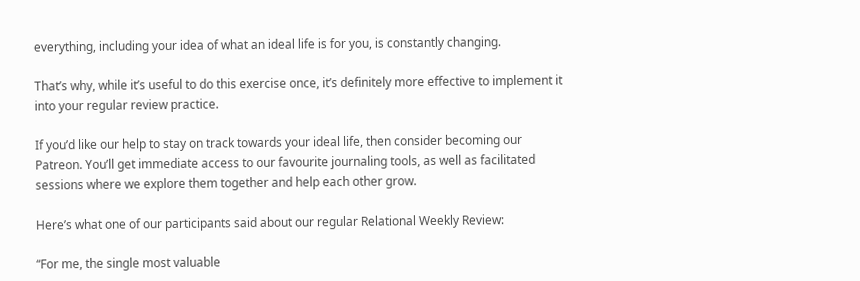everything, including your idea of what an ideal life is for you, is constantly changing.

That’s why, while it’s useful to do this exercise once, it’s definitely more effective to implement it into your regular review practice.

If you’d like our help to stay on track towards your ideal life, then consider becoming our Patreon. You’ll get immediate access to our favourite journaling tools, as well as facilitated sessions where we explore them together and help each other grow.

Here’s what one of our participants said about our regular Relational Weekly Review:

“For me, the single most valuable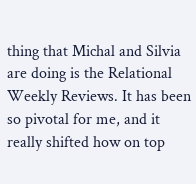thing that Michal and Silvia are doing is the Relational Weekly Reviews. It has been so pivotal for me, and it really shifted how on top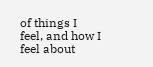of things I feel, and how I feel about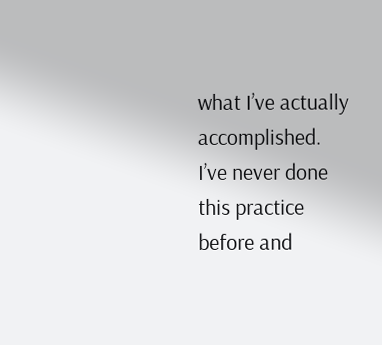what I’ve actually accomplished. I’ve never done this practice before and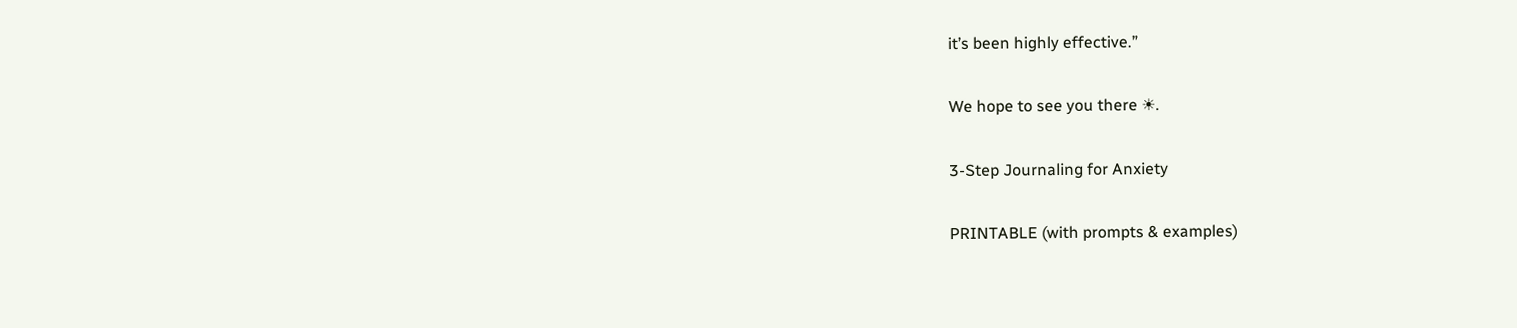it’s been highly effective.”

We hope to see you there ☀.

3-Step Journaling for Anxiety

PRINTABLE (with prompts & examples)